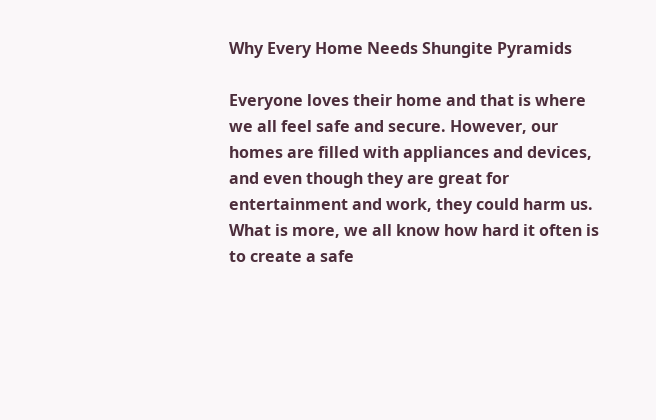Why Every Home Needs Shungite Pyramids

Everyone loves their home and that is where we all feel safe and secure. However, our homes are filled with appliances and devices, and even though they are great for entertainment and work, they could harm us. What is more, we all know how hard it often is to create a safe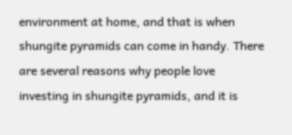environment at home, and that is when shungite pyramids can come in handy. There are several reasons why people love investing in shungite pyramids, and it is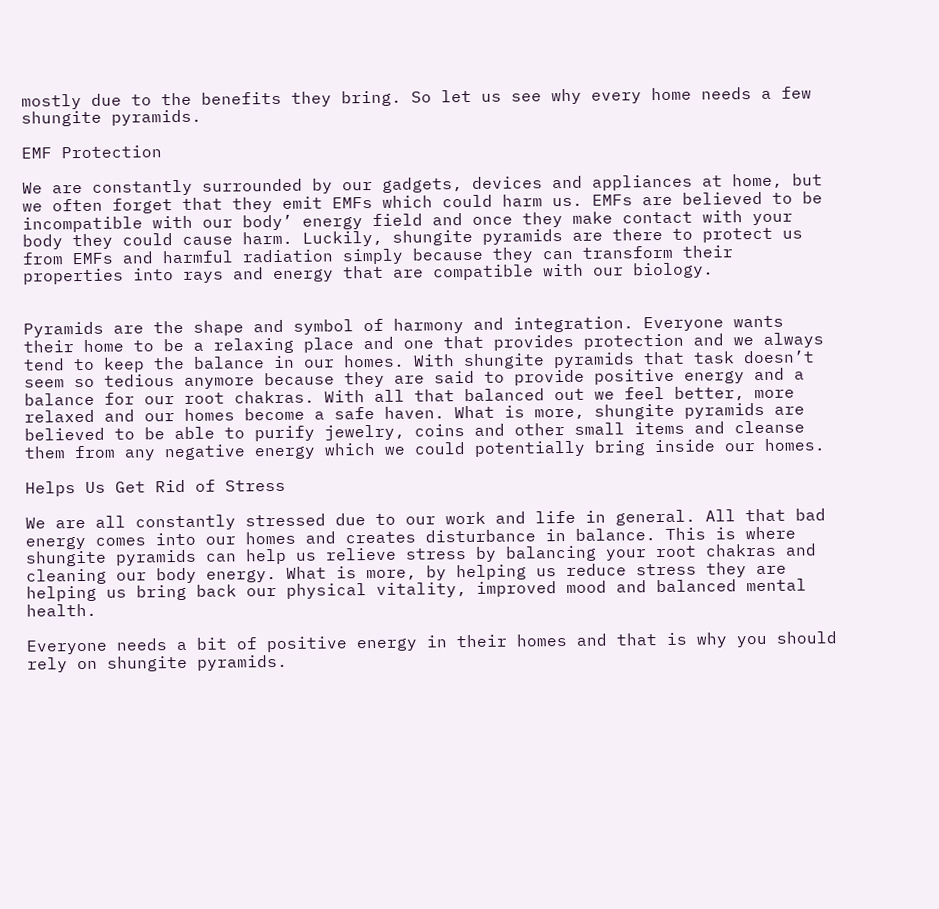mostly due to the benefits they bring. So let us see why every home needs a few shungite pyramids.

EMF Protection

We are constantly surrounded by our gadgets, devices and appliances at home, but we often forget that they emit EMFs which could harm us. EMFs are believed to be incompatible with our body’ energy field and once they make contact with your body they could cause harm. Luckily, shungite pyramids are there to protect us from EMFs and harmful radiation simply because they can transform their properties into rays and energy that are compatible with our biology.


Pyramids are the shape and symbol of harmony and integration. Everyone wants their home to be a relaxing place and one that provides protection and we always tend to keep the balance in our homes. With shungite pyramids that task doesn’t seem so tedious anymore because they are said to provide positive energy and a balance for our root chakras. With all that balanced out we feel better, more relaxed and our homes become a safe haven. What is more, shungite pyramids are believed to be able to purify jewelry, coins and other small items and cleanse them from any negative energy which we could potentially bring inside our homes.

Helps Us Get Rid of Stress

We are all constantly stressed due to our work and life in general. All that bad energy comes into our homes and creates disturbance in balance. This is where shungite pyramids can help us relieve stress by balancing your root chakras and cleaning our body energy. What is more, by helping us reduce stress they are helping us bring back our physical vitality, improved mood and balanced mental health.

Everyone needs a bit of positive energy in their homes and that is why you should rely on shungite pyramids.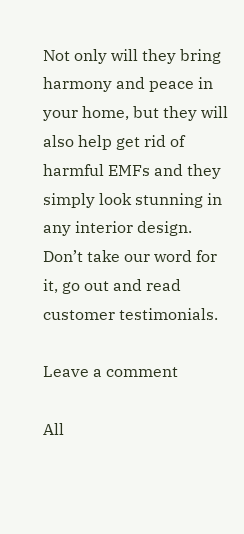Not only will they bring harmony and peace in your home, but they will also help get rid of harmful EMFs and they simply look stunning in any interior design. Don’t take our word for it, go out and read customer testimonials.

Leave a comment

All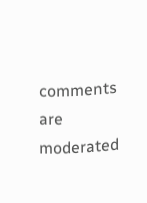comments are moderated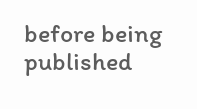before being published